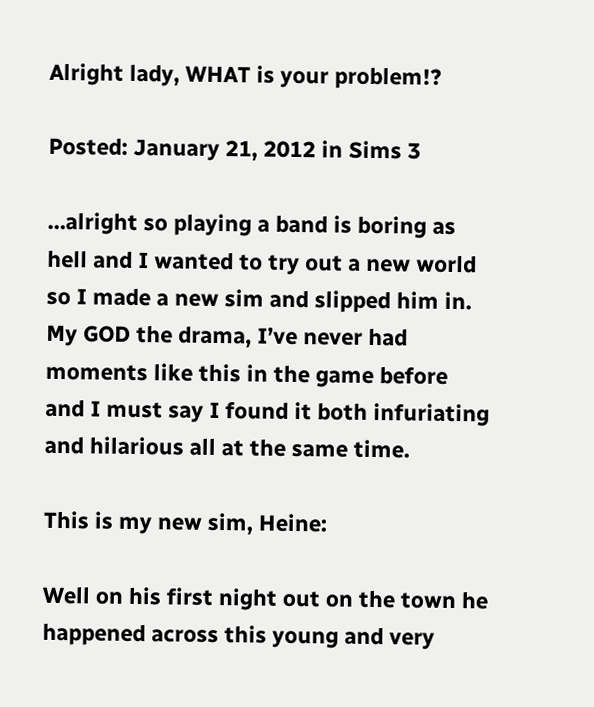Alright lady, WHAT is your problem!?

Posted: January 21, 2012 in Sims 3

…alright so playing a band is boring as hell and I wanted to try out a new world so I made a new sim and slipped him in. My GOD the drama, I’ve never had moments like this in the game before and I must say I found it both infuriating and hilarious all at the same time.

This is my new sim, Heine:

Well on his first night out on the town he happened across this young and very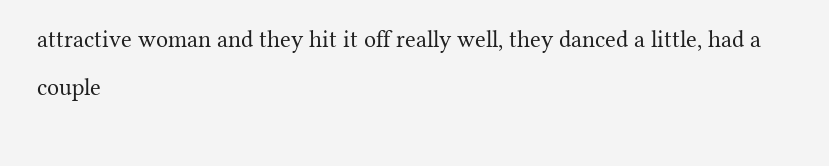attractive woman and they hit it off really well, they danced a little, had a couple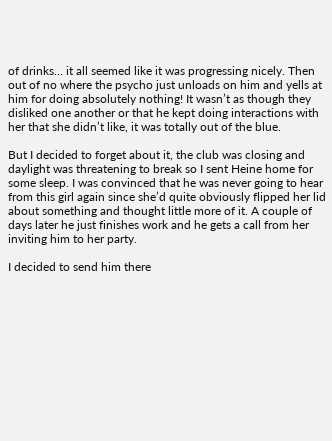of drinks… it all seemed like it was progressing nicely. Then out of no where the psycho just unloads on him and yells at him for doing absolutely nothing! It wasn’t as though they disliked one another or that he kept doing interactions with her that she didn’t like, it was totally out of the blue.

But I decided to forget about it, the club was closing and daylight was threatening to break so I sent Heine home for some sleep. I was convinced that he was never going to hear from this girl again since she’d quite obviously flipped her lid about something and thought little more of it. A couple of days later he just finishes work and he gets a call from her inviting him to her party.

I decided to send him there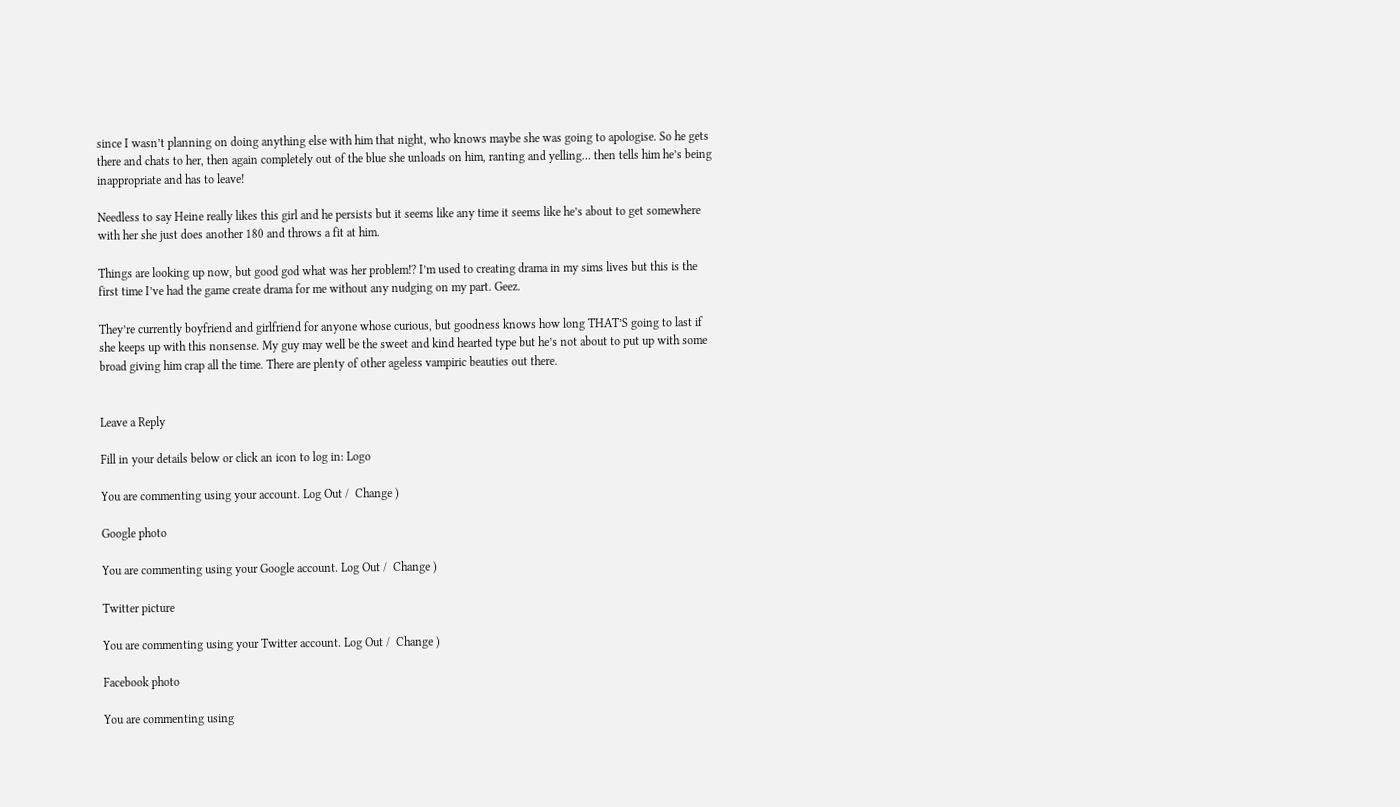since I wasn’t planning on doing anything else with him that night, who knows maybe she was going to apologise. So he gets there and chats to her, then again completely out of the blue she unloads on him, ranting and yelling… then tells him he’s being inappropriate and has to leave!

Needless to say Heine really likes this girl and he persists but it seems like any time it seems like he’s about to get somewhere with her she just does another 180 and throws a fit at him.

Things are looking up now, but good god what was her problem!? I’m used to creating drama in my sims lives but this is the first time I’ve had the game create drama for me without any nudging on my part. Geez.

They’re currently boyfriend and girlfriend for anyone whose curious, but goodness knows how long THAT’S going to last if she keeps up with this nonsense. My guy may well be the sweet and kind hearted type but he’s not about to put up with some broad giving him crap all the time. There are plenty of other ageless vampiric beauties out there.


Leave a Reply

Fill in your details below or click an icon to log in: Logo

You are commenting using your account. Log Out /  Change )

Google photo

You are commenting using your Google account. Log Out /  Change )

Twitter picture

You are commenting using your Twitter account. Log Out /  Change )

Facebook photo

You are commenting using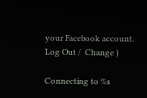your Facebook account. Log Out /  Change )

Connecting to %s